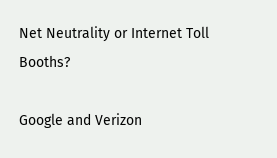Net Neutrality or Internet Toll Booths?

Google and Verizon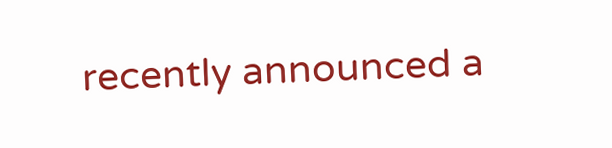recently announced a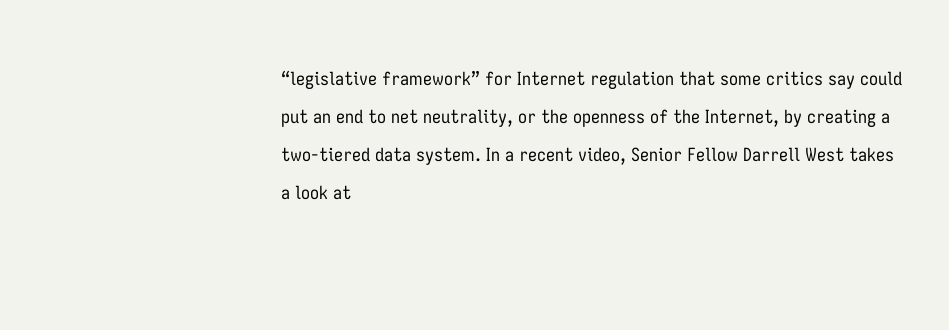“legislative framework” for Internet regulation that some critics say could put an end to net neutrality, or the openness of the Internet, by creating a two-tiered data system. In a recent video, Senior Fellow Darrell West takes a look at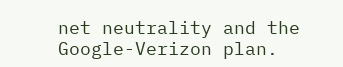net neutrality and the Google-Verizon plan.